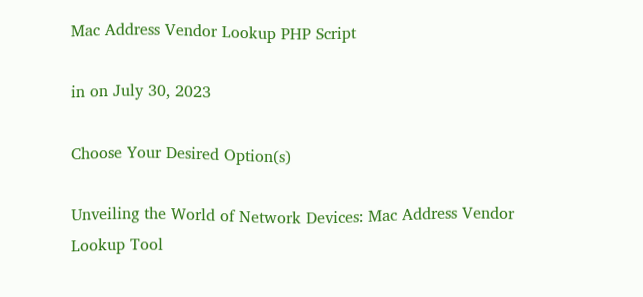Mac Address Vendor Lookup PHP Script

in on July 30, 2023

Choose Your Desired Option(s)

Unveiling the World of Network Devices: Mac Address Vendor Lookup Tool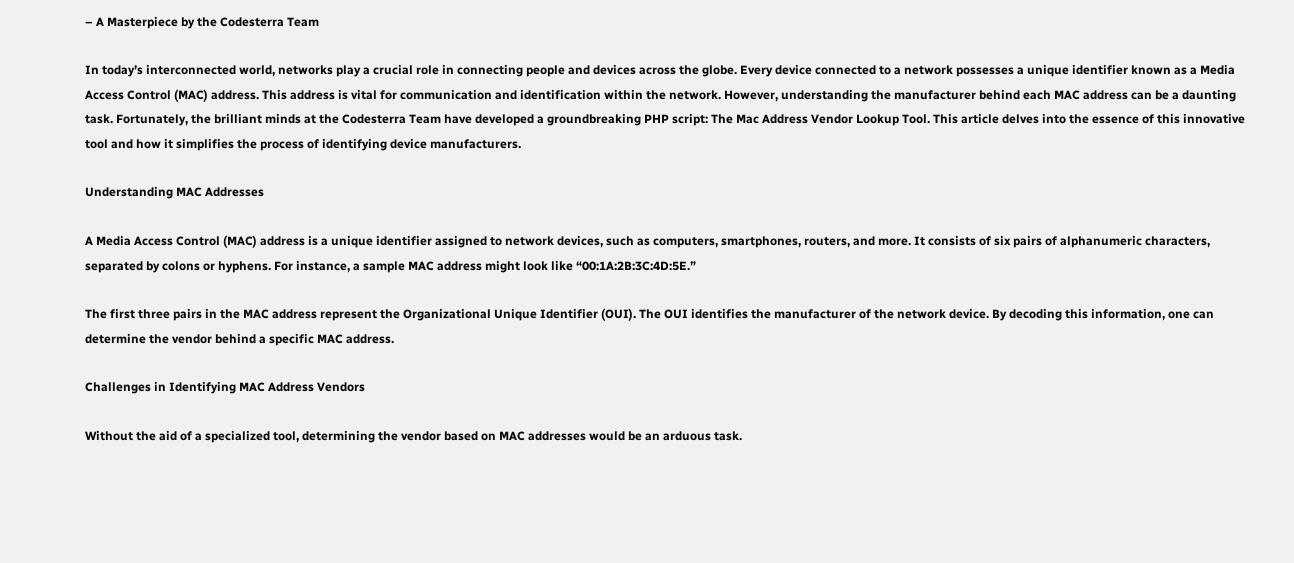– A Masterpiece by the Codesterra Team

In today’s interconnected world, networks play a crucial role in connecting people and devices across the globe. Every device connected to a network possesses a unique identifier known as a Media Access Control (MAC) address. This address is vital for communication and identification within the network. However, understanding the manufacturer behind each MAC address can be a daunting task. Fortunately, the brilliant minds at the Codesterra Team have developed a groundbreaking PHP script: The Mac Address Vendor Lookup Tool. This article delves into the essence of this innovative tool and how it simplifies the process of identifying device manufacturers.

Understanding MAC Addresses

A Media Access Control (MAC) address is a unique identifier assigned to network devices, such as computers, smartphones, routers, and more. It consists of six pairs of alphanumeric characters, separated by colons or hyphens. For instance, a sample MAC address might look like “00:1A:2B:3C:4D:5E.”

The first three pairs in the MAC address represent the Organizational Unique Identifier (OUI). The OUI identifies the manufacturer of the network device. By decoding this information, one can determine the vendor behind a specific MAC address.

Challenges in Identifying MAC Address Vendors

Without the aid of a specialized tool, determining the vendor based on MAC addresses would be an arduous task.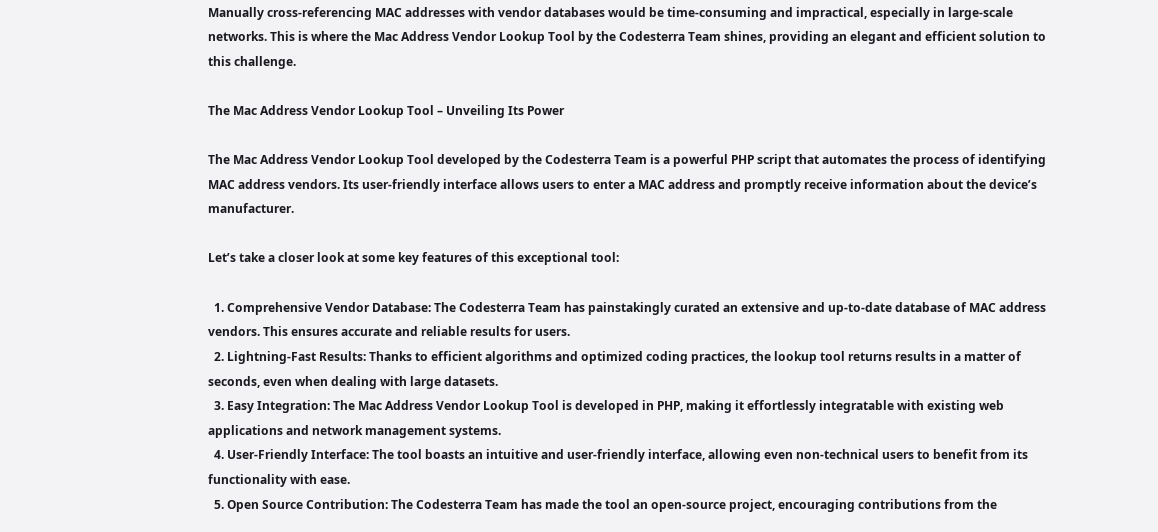Manually cross-referencing MAC addresses with vendor databases would be time-consuming and impractical, especially in large-scale networks. This is where the Mac Address Vendor Lookup Tool by the Codesterra Team shines, providing an elegant and efficient solution to this challenge.

The Mac Address Vendor Lookup Tool – Unveiling Its Power

The Mac Address Vendor Lookup Tool developed by the Codesterra Team is a powerful PHP script that automates the process of identifying MAC address vendors. Its user-friendly interface allows users to enter a MAC address and promptly receive information about the device’s manufacturer.

Let’s take a closer look at some key features of this exceptional tool:

  1. Comprehensive Vendor Database: The Codesterra Team has painstakingly curated an extensive and up-to-date database of MAC address vendors. This ensures accurate and reliable results for users.
  2. Lightning-Fast Results: Thanks to efficient algorithms and optimized coding practices, the lookup tool returns results in a matter of seconds, even when dealing with large datasets.
  3. Easy Integration: The Mac Address Vendor Lookup Tool is developed in PHP, making it effortlessly integratable with existing web applications and network management systems.
  4. User-Friendly Interface: The tool boasts an intuitive and user-friendly interface, allowing even non-technical users to benefit from its functionality with ease.
  5. Open Source Contribution: The Codesterra Team has made the tool an open-source project, encouraging contributions from the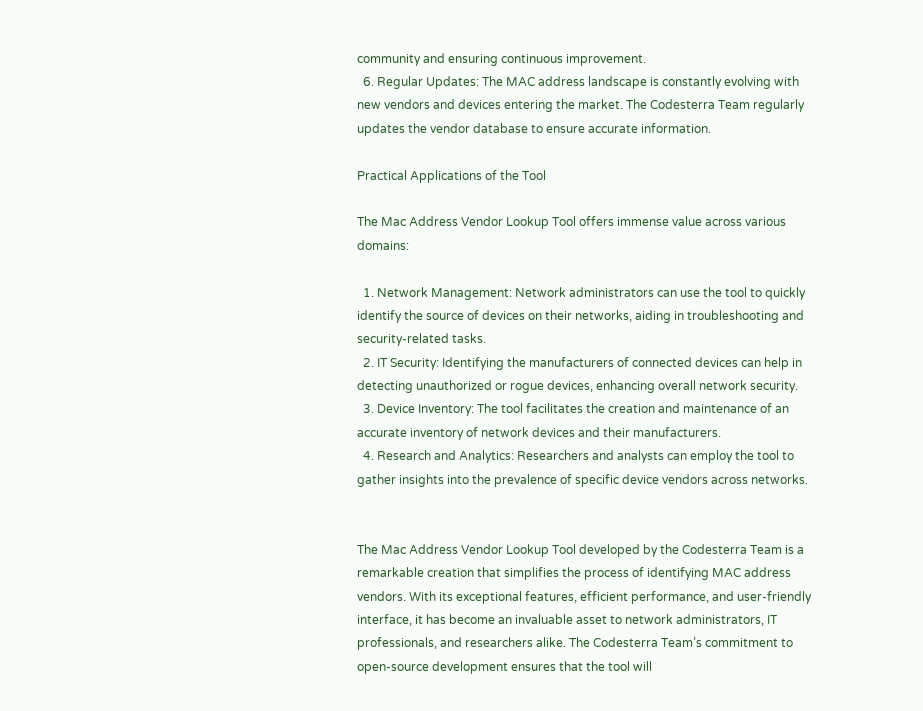community and ensuring continuous improvement.
  6. Regular Updates: The MAC address landscape is constantly evolving with new vendors and devices entering the market. The Codesterra Team regularly updates the vendor database to ensure accurate information.

Practical Applications of the Tool

The Mac Address Vendor Lookup Tool offers immense value across various domains:

  1. Network Management: Network administrators can use the tool to quickly identify the source of devices on their networks, aiding in troubleshooting and security-related tasks.
  2. IT Security: Identifying the manufacturers of connected devices can help in detecting unauthorized or rogue devices, enhancing overall network security.
  3. Device Inventory: The tool facilitates the creation and maintenance of an accurate inventory of network devices and their manufacturers.
  4. Research and Analytics: Researchers and analysts can employ the tool to gather insights into the prevalence of specific device vendors across networks.


The Mac Address Vendor Lookup Tool developed by the Codesterra Team is a remarkable creation that simplifies the process of identifying MAC address vendors. With its exceptional features, efficient performance, and user-friendly interface, it has become an invaluable asset to network administrators, IT professionals, and researchers alike. The Codesterra Team’s commitment to open-source development ensures that the tool will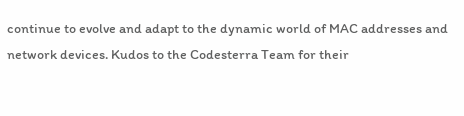continue to evolve and adapt to the dynamic world of MAC addresses and network devices. Kudos to the Codesterra Team for their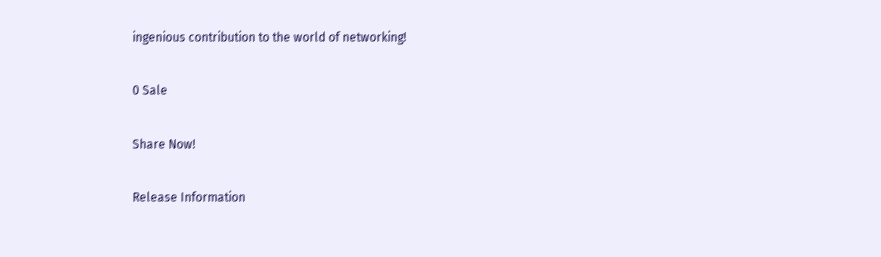ingenious contribution to the world of networking!

0 Sale

Share Now!

Release Information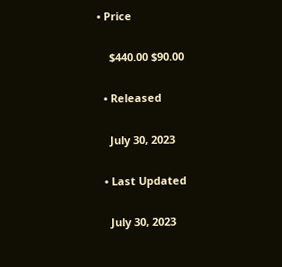• Price

    $440.00 $90.00

  • Released

    July 30, 2023

  • Last Updated

    July 30, 2023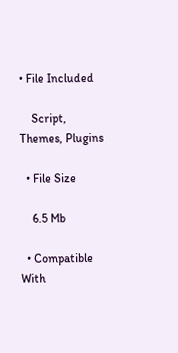• File Included

    Script, Themes, Plugins

  • File Size

    6.5 Mb

  • Compatible With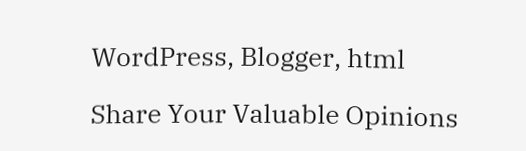WordPress, Blogger, html

Share Your Valuable Opinions